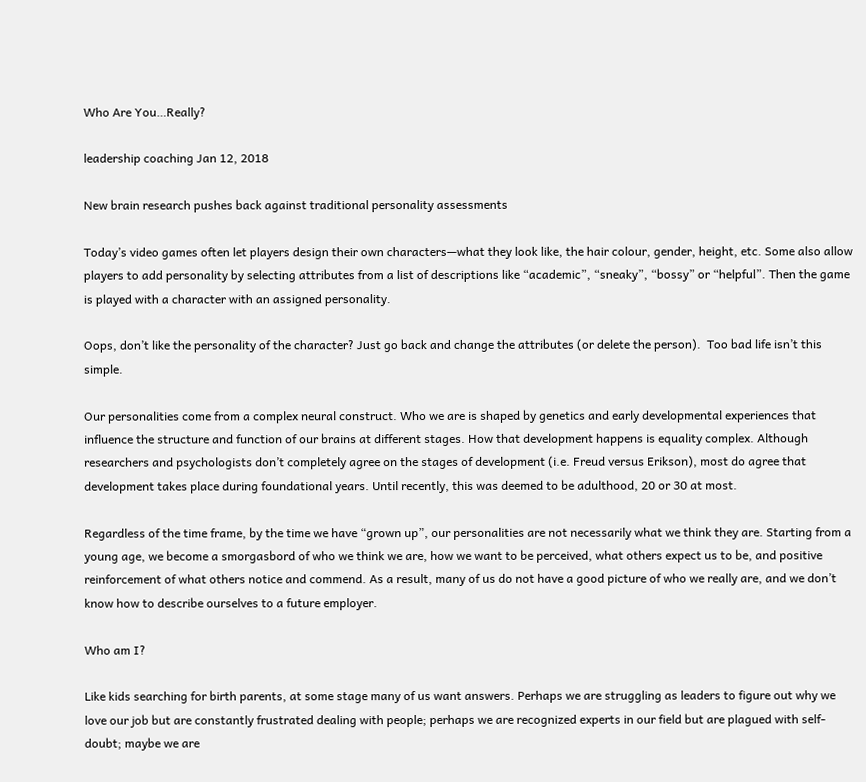Who Are You…Really?

leadership coaching Jan 12, 2018

New brain research pushes back against traditional personality assessments

Today’s video games often let players design their own characters—what they look like, the hair colour, gender, height, etc. Some also allow players to add personality by selecting attributes from a list of descriptions like “academic”, “sneaky”, “bossy” or “helpful”. Then the game is played with a character with an assigned personality.

Oops, don’t like the personality of the character? Just go back and change the attributes (or delete the person).  Too bad life isn’t this simple.

Our personalities come from a complex neural construct. Who we are is shaped by genetics and early developmental experiences that influence the structure and function of our brains at different stages. How that development happens is equality complex. Although researchers and psychologists don’t completely agree on the stages of development (i.e. Freud versus Erikson), most do agree that development takes place during foundational years. Until recently, this was deemed to be adulthood, 20 or 30 at most.

Regardless of the time frame, by the time we have “grown up”, our personalities are not necessarily what we think they are. Starting from a young age, we become a smorgasbord of who we think we are, how we want to be perceived, what others expect us to be, and positive reinforcement of what others notice and commend. As a result, many of us do not have a good picture of who we really are, and we don’t know how to describe ourselves to a future employer.

Who am I?

Like kids searching for birth parents, at some stage many of us want answers. Perhaps we are struggling as leaders to figure out why we love our job but are constantly frustrated dealing with people; perhaps we are recognized experts in our field but are plagued with self-doubt; maybe we are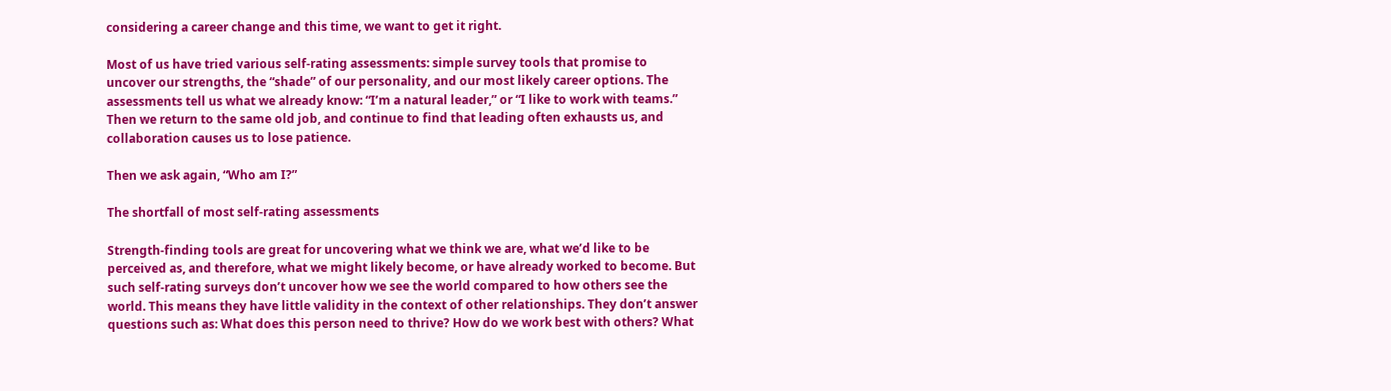considering a career change and this time, we want to get it right.

Most of us have tried various self-rating assessments: simple survey tools that promise to uncover our strengths, the “shade” of our personality, and our most likely career options. The assessments tell us what we already know: “I’m a natural leader,” or “I like to work with teams.” Then we return to the same old job, and continue to find that leading often exhausts us, and collaboration causes us to lose patience.

Then we ask again, “Who am I?”

The shortfall of most self-rating assessments

Strength-finding tools are great for uncovering what we think we are, what we’d like to be perceived as, and therefore, what we might likely become, or have already worked to become. But such self-rating surveys don’t uncover how we see the world compared to how others see the world. This means they have little validity in the context of other relationships. They don’t answer questions such as: What does this person need to thrive? How do we work best with others? What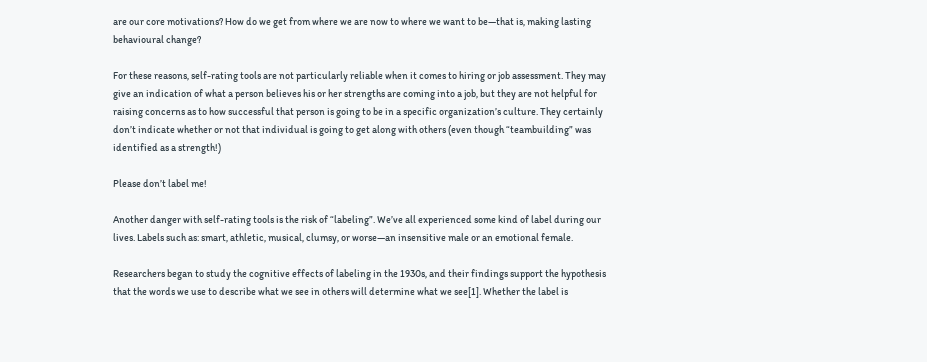are our core motivations? How do we get from where we are now to where we want to be—that is, making lasting behavioural change?

For these reasons, self-rating tools are not particularly reliable when it comes to hiring or job assessment. They may give an indication of what a person believes his or her strengths are coming into a job, but they are not helpful for raising concerns as to how successful that person is going to be in a specific organization’s culture. They certainly don’t indicate whether or not that individual is going to get along with others (even though “teambuilding” was identified as a strength!)

Please don’t label me!

Another danger with self-rating tools is the risk of “labeling”. We’ve all experienced some kind of label during our lives. Labels such as: smart, athletic, musical, clumsy, or worse—an insensitive male or an emotional female.

Researchers began to study the cognitive effects of labeling in the 1930s, and their findings support the hypothesis that the words we use to describe what we see in others will determine what we see[1]. Whether the label is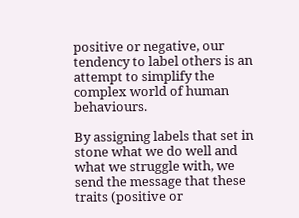positive or negative, our tendency to label others is an attempt to simplify the complex world of human behaviours.

By assigning labels that set in stone what we do well and what we struggle with, we send the message that these traits (positive or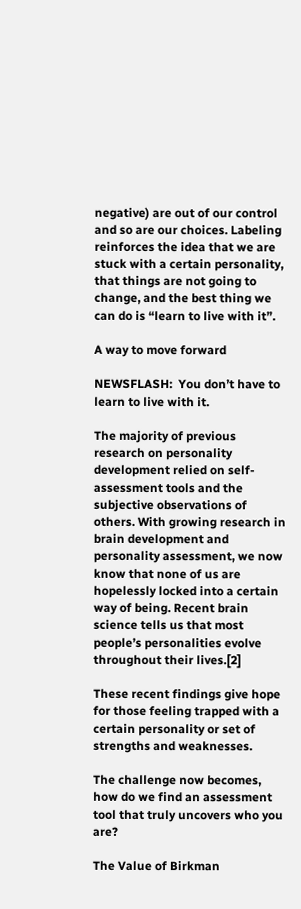negative) are out of our control and so are our choices. Labeling reinforces the idea that we are stuck with a certain personality, that things are not going to change, and the best thing we can do is “learn to live with it”.

A way to move forward

NEWSFLASH:  You don’t have to learn to live with it.

The majority of previous research on personality development relied on self-assessment tools and the subjective observations of others. With growing research in brain development and personality assessment, we now know that none of us are hopelessly locked into a certain way of being. Recent brain science tells us that most people’s personalities evolve throughout their lives.[2]

These recent findings give hope for those feeling trapped with a certain personality or set of strengths and weaknesses.

The challenge now becomes, how do we find an assessment tool that truly uncovers who you are?

The Value of Birkman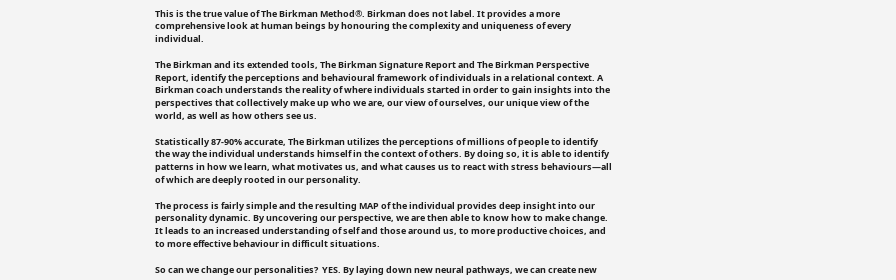This is the true value of The Birkman Method®. Birkman does not label. It provides a more comprehensive look at human beings by honouring the complexity and uniqueness of every individual.

The Birkman and its extended tools, The Birkman Signature Report and The Birkman Perspective Report, identify the perceptions and behavioural framework of individuals in a relational context. A Birkman coach understands the reality of where individuals started in order to gain insights into the perspectives that collectively make up who we are, our view of ourselves, our unique view of the world, as well as how others see us.

Statistically 87-90% accurate, The Birkman utilizes the perceptions of millions of people to identify the way the individual understands himself in the context of others. By doing so, it is able to identify patterns in how we learn, what motivates us, and what causes us to react with stress behaviours—all of which are deeply rooted in our personality.

The process is fairly simple and the resulting MAP of the individual provides deep insight into our personality dynamic. By uncovering our perspective, we are then able to know how to make change. It leads to an increased understanding of self and those around us, to more productive choices, and to more effective behaviour in difficult situations.

So can we change our personalities?  YES. By laying down new neural pathways, we can create new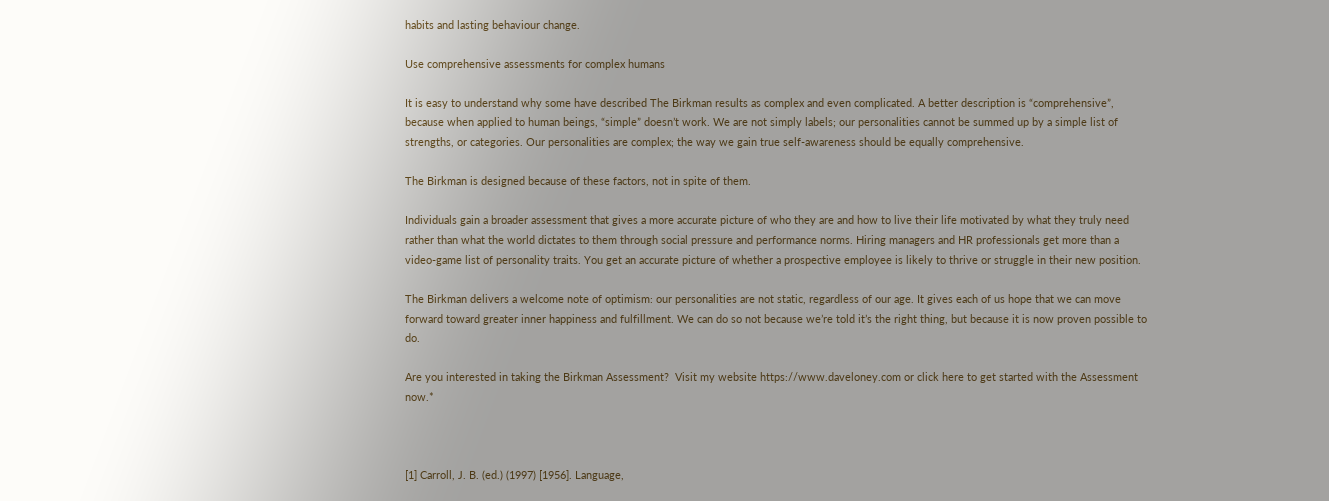habits and lasting behaviour change.

Use comprehensive assessments for complex humans

It is easy to understand why some have described The Birkman results as complex and even complicated. A better description is “comprehensive”, because when applied to human beings, “simple” doesn’t work. We are not simply labels; our personalities cannot be summed up by a simple list of strengths, or categories. Our personalities are complex; the way we gain true self-awareness should be equally comprehensive.

The Birkman is designed because of these factors, not in spite of them.

Individuals gain a broader assessment that gives a more accurate picture of who they are and how to live their life motivated by what they truly need rather than what the world dictates to them through social pressure and performance norms. Hiring managers and HR professionals get more than a video-game list of personality traits. You get an accurate picture of whether a prospective employee is likely to thrive or struggle in their new position.

The Birkman delivers a welcome note of optimism: our personalities are not static, regardless of our age. It gives each of us hope that we can move forward toward greater inner happiness and fulfillment. We can do so not because we’re told it’s the right thing, but because it is now proven possible to do.

Are you interested in taking the Birkman Assessment?  Visit my website https://www.daveloney.com or click here to get started with the Assessment now.*



[1] Carroll, J. B. (ed.) (1997) [1956]. Language,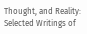Thought, and Reality: Selected Writings of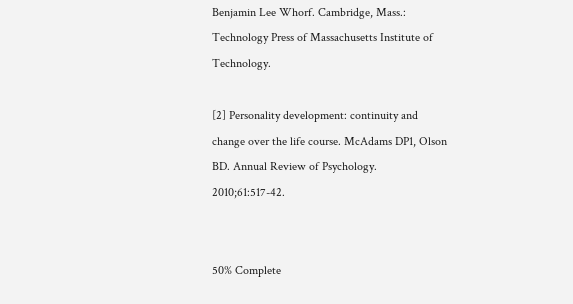Benjamin Lee Whorf. Cambridge, Mass.: Technology Press of Massachusetts Institute of Technology.

[2] Personality development: continuity and change over the life course. McAdams DP1, Olson BD. Annual Review of Psychology. 2010;61:517-42.


50% Complete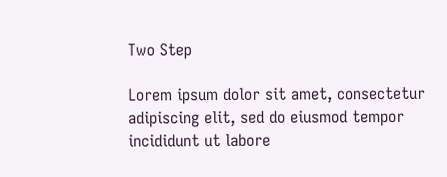Two Step

Lorem ipsum dolor sit amet, consectetur adipiscing elit, sed do eiusmod tempor incididunt ut labore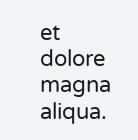et dolore magna aliqua.